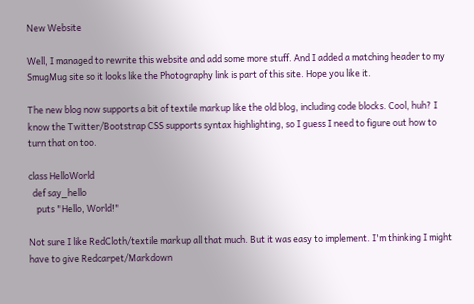New Website

Well, I managed to rewrite this website and add some more stuff. And I added a matching header to my SmugMug site so it looks like the Photography link is part of this site. Hope you like it.

The new blog now supports a bit of textile markup like the old blog, including code blocks. Cool, huh? I know the Twitter/Bootstrap CSS supports syntax highlighting, so I guess I need to figure out how to turn that on too.

class HelloWorld
  def say_hello
    puts "Hello, World!"

Not sure I like RedCloth/textile markup all that much. But it was easy to implement. I'm thinking I might have to give Redcarpet/Markdown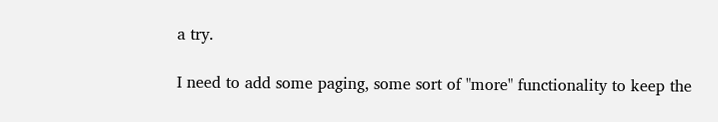a try.

I need to add some paging, some sort of "more" functionality to keep the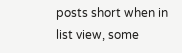posts short when in list view, some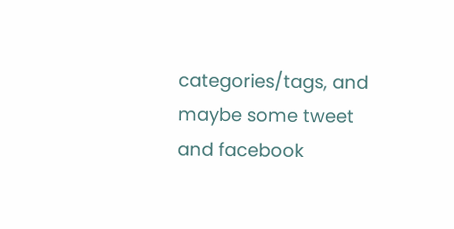categories/tags, and maybe some tweet and facebook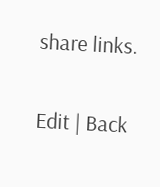share links.

Edit | Back